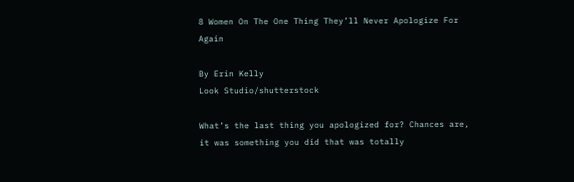8 Women On The One Thing They’ll Never Apologize For Again

By Erin Kelly
Look Studio/shutterstock

What’s the last thing you apologized for? Chances are, it was something you did that was totally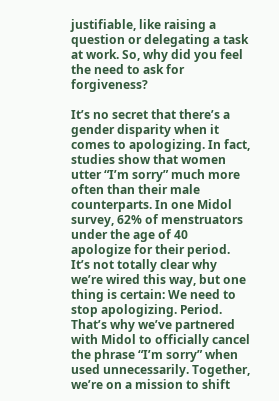justifiable, like raising a question or delegating a task at work. So, why did you feel the need to ask for forgiveness?

It’s no secret that there’s a gender disparity when it comes to apologizing. In fact, studies show that women utter “I’m sorry” much more often than their male counterparts. In one Midol survey, 62% of menstruators under the age of 40 apologize for their period. It’s not totally clear why we’re wired this way, but one thing is certain: We need to stop apologizing. Period. That’s why we’ve partnered with Midol to officially cancel the phrase “I’m sorry” when used unnecessarily. Together, we’re on a mission to shift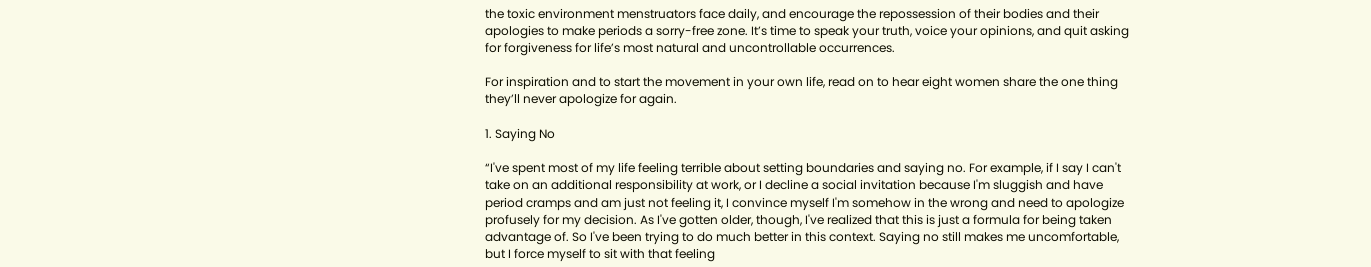the toxic environment menstruators face daily, and encourage the repossession of their bodies and their apologies to make periods a sorry-free zone. It’s time to speak your truth, voice your opinions, and quit asking for forgiveness for life’s most natural and uncontrollable occurrences.

For inspiration and to start the movement in your own life, read on to hear eight women share the one thing they’ll never apologize for again.

1. Saying No

“I've spent most of my life feeling terrible about setting boundaries and saying no. For example, if I say I can't take on an additional responsibility at work, or I decline a social invitation because I'm sluggish and have period cramps and am just not feeling it, I convince myself I'm somehow in the wrong and need to apologize profusely for my decision. As I've gotten older, though, I've realized that this is just a formula for being taken advantage of. So I've been trying to do much better in this context. Saying no still makes me uncomfortable, but I force myself to sit with that feeling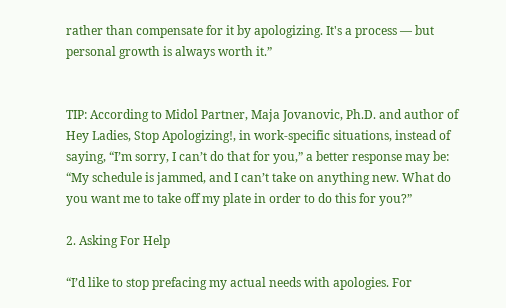rather than compensate for it by apologizing. It's a process — but personal growth is always worth it.”


TIP: According to Midol Partner, Maja Jovanovic, Ph.D. and author of Hey Ladies, Stop Apologizing!, in work-specific situations, instead of saying, “I’m sorry, I can’t do that for you,” a better response may be: “My schedule is jammed, and I can’t take on anything new. What do you want me to take off my plate in order to do this for you?”

2. Asking For Help

“I’d like to stop prefacing my actual needs with apologies. For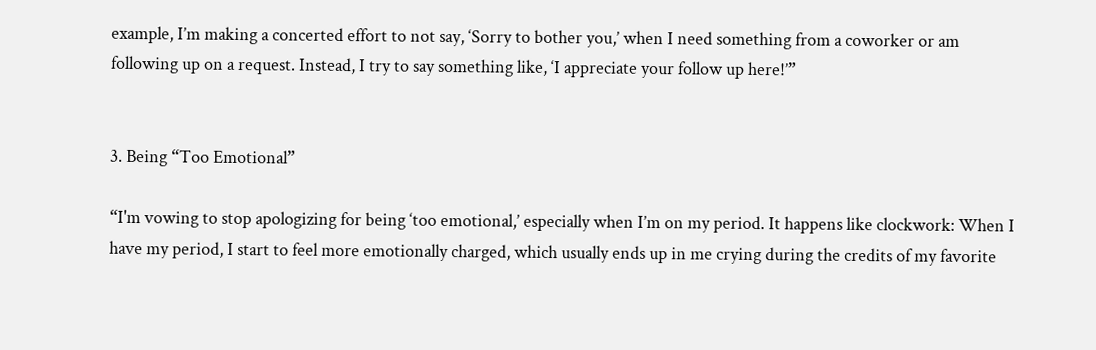example, I’m making a concerted effort to not say, ‘Sorry to bother you,’ when I need something from a coworker or am following up on a request. Instead, I try to say something like, ‘I appreciate your follow up here!’”


3. Being “Too Emotional”

“I'm vowing to stop apologizing for being ‘too emotional,’ especially when I’m on my period. It happens like clockwork: When I have my period, I start to feel more emotionally charged, which usually ends up in me crying during the credits of my favorite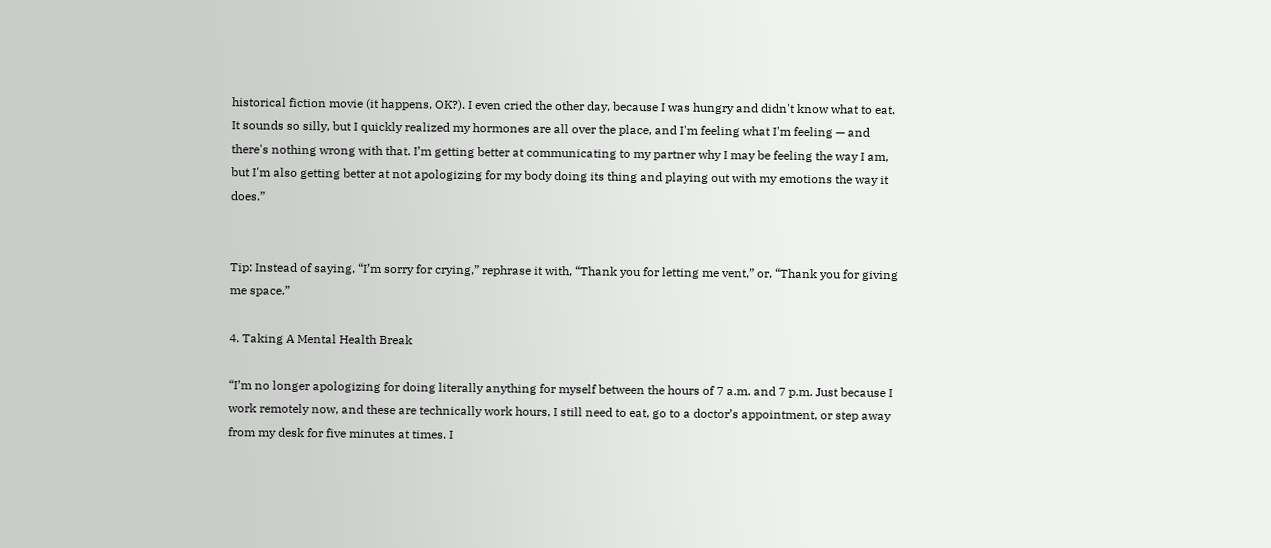historical fiction movie (it happens, OK?). I even cried the other day, because I was hungry and didn't know what to eat. It sounds so silly, but I quickly realized my hormones are all over the place, and I'm feeling what I'm feeling — and there's nothing wrong with that. I’m getting better at communicating to my partner why I may be feeling the way I am, but I'm also getting better at not apologizing for my body doing its thing and playing out with my emotions the way it does.”


Tip: Instead of saying, “I’m sorry for crying,” rephrase it with, “Thank you for letting me vent,” or, “Thank you for giving me space.”

4. Taking A Mental Health Break

“I’m no longer apologizing for doing literally anything for myself between the hours of 7 a.m. and 7 p.m. Just because I work remotely now, and these are technically work hours, I still need to eat, go to a doctor’s appointment, or step away from my desk for five minutes at times. I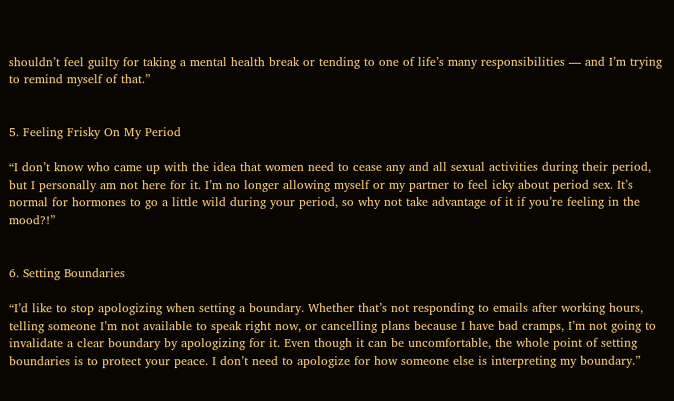shouldn’t feel guilty for taking a mental health break or tending to one of life’s many responsibilities — and I’m trying to remind myself of that.”


5. Feeling Frisky On My Period

“I don’t know who came up with the idea that women need to cease any and all sexual activities during their period, but I personally am not here for it. I’m no longer allowing myself or my partner to feel icky about period sex. It’s normal for hormones to go a little wild during your period, so why not take advantage of it if you’re feeling in the mood?!”


6. Setting Boundaries

“I’d like to stop apologizing when setting a boundary. Whether that’s not responding to emails after working hours, telling someone I’m not available to speak right now, or cancelling plans because I have bad cramps, I’m not going to invalidate a clear boundary by apologizing for it. Even though it can be uncomfortable, the whole point of setting boundaries is to protect your peace. I don’t need to apologize for how someone else is interpreting my boundary.”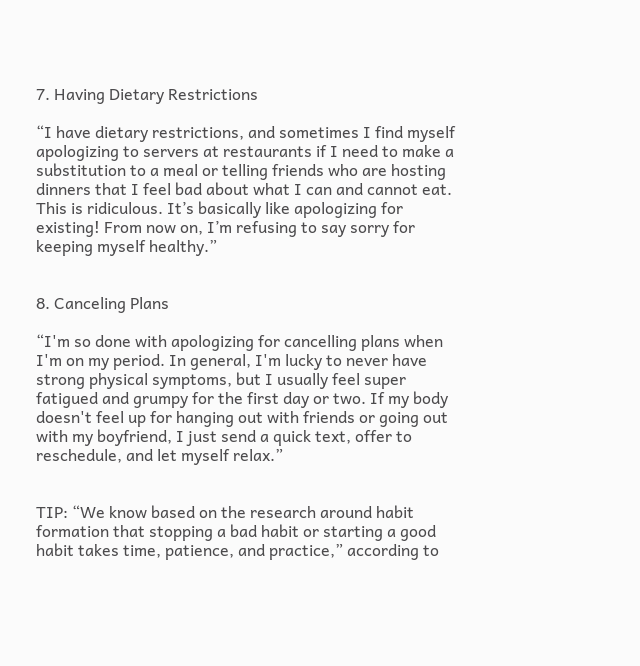7. Having Dietary Restrictions

“I have dietary restrictions, and sometimes I find myself apologizing to servers at restaurants if I need to make a substitution to a meal or telling friends who are hosting dinners that I feel bad about what I can and cannot eat. This is ridiculous. It’s basically like apologizing for existing! From now on, I’m refusing to say sorry for keeping myself healthy.”


8. Canceling Plans

“I'm so done with apologizing for cancelling plans when I'm on my period. In general, I'm lucky to never have strong physical symptoms, but I usually feel super fatigued and grumpy for the first day or two. If my body doesn't feel up for hanging out with friends or going out with my boyfriend, I just send a quick text, offer to reschedule, and let myself relax.”


TIP: “We know based on the research around habit formation that stopping a bad habit or starting a good habit takes time, patience, and practice,” according to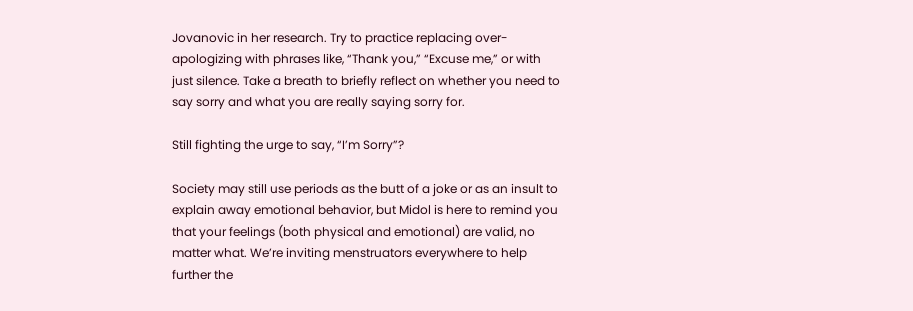Jovanovic in her research. Try to practice replacing over-apologizing with phrases like, “Thank you,” “Excuse me,” or with just silence. Take a breath to briefly reflect on whether you need to say sorry and what you are really saying sorry for.

Still fighting the urge to say, “I’m Sorry”?

Society may still use periods as the butt of a joke or as an insult to explain away emotional behavior, but Midol is here to remind you that your feelings (both physical and emotional) are valid, no matter what. We’re inviting menstruators everywhere to help further the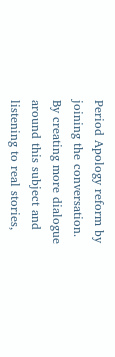Period Apology reform by joining the conversation. By creating more dialogue around this subject and listening to real stories,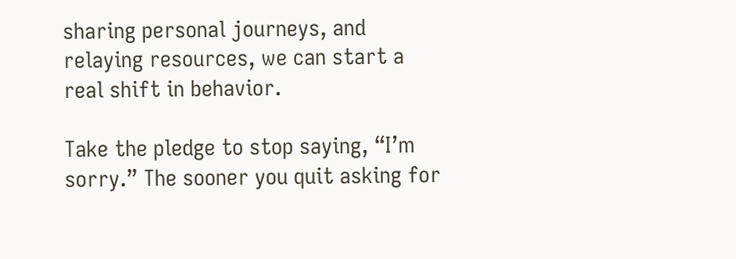sharing personal journeys, and relaying resources, we can start a real shift in behavior.

Take the pledge to stop saying, “I’m sorry.” The sooner you quit asking for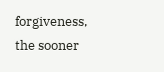forgiveness, the sooner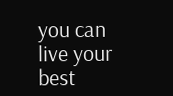you can live your best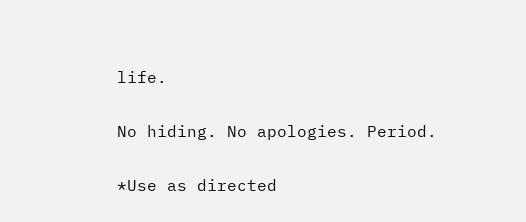life.

No hiding. No apologies. Period.

*Use as directed